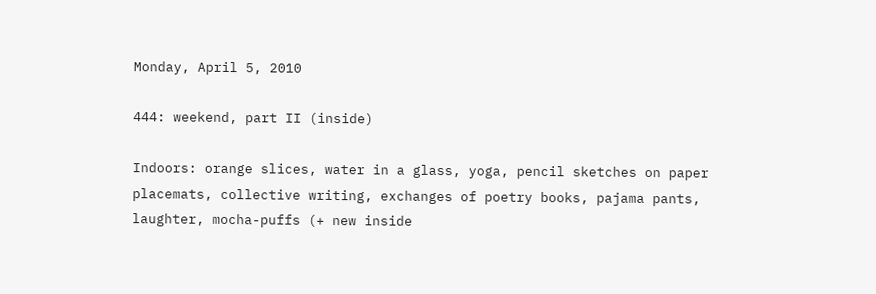Monday, April 5, 2010

444: weekend, part II (inside)

Indoors: orange slices, water in a glass, yoga, pencil sketches on paper placemats, collective writing, exchanges of poetry books, pajama pants, laughter, mocha-puffs (+ new inside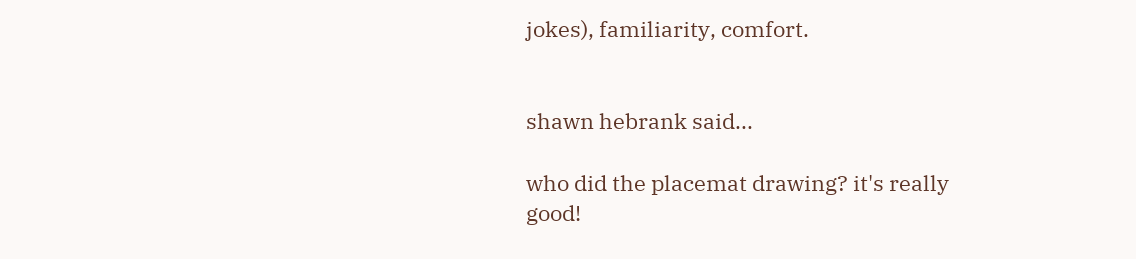jokes), familiarity, comfort.


shawn hebrank said...

who did the placemat drawing? it's really good!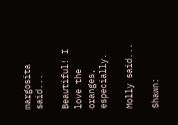margosita said...

Beautiful! I love the oranges, especially.

Molly said...

Shawn: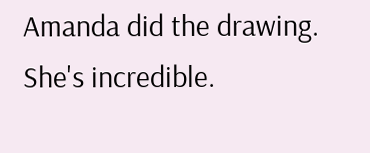Amanda did the drawing. She's incredible.